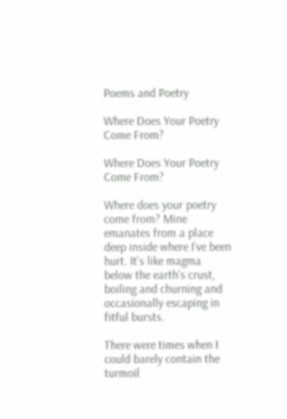Poems and Poetry

Where Does Your Poetry Come From?

Where Does Your Poetry Come From?

Where does your poetry come from? Mine emanates from a place deep inside where I’ve been hurt. It’s like magma below the earth’s crust, boiling and churning and occasionally escaping in fitful bursts.

There were times when I could barely contain the turmoil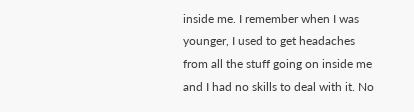inside me. I remember when I was younger, I used to get headaches from all the stuff going on inside me and I had no skills to deal with it. No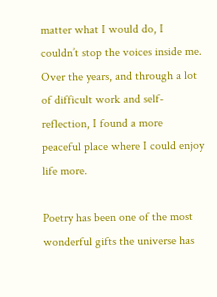matter what I would do, I couldn’t stop the voices inside me. Over the years, and through a lot of difficult work and self-reflection, I found a more peaceful place where I could enjoy life more.

Poetry has been one of the most wonderful gifts the universe has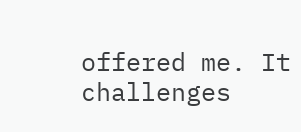offered me. It challenges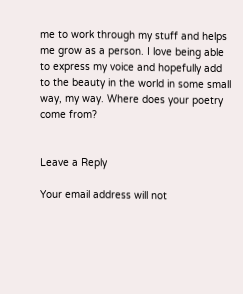me to work through my stuff and helps me grow as a person. I love being able to express my voice and hopefully add to the beauty in the world in some small way, my way. Where does your poetry come from?


Leave a Reply

Your email address will not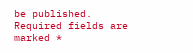be published. Required fields are marked *